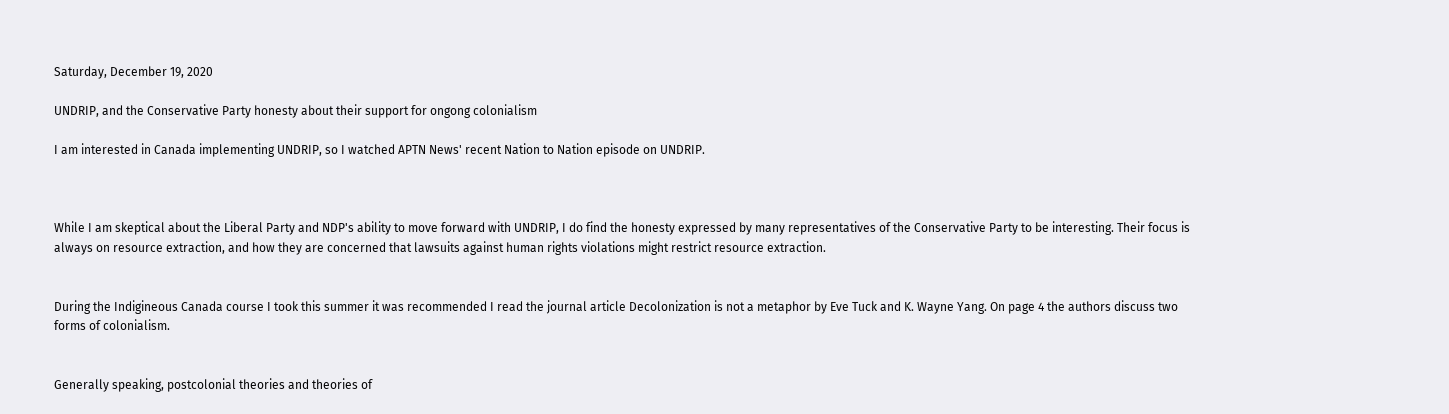Saturday, December 19, 2020

UNDRIP, and the Conservative Party honesty about their support for ongong colonialism

I am interested in Canada implementing UNDRIP, so I watched APTN News' recent Nation to Nation episode on UNDRIP.



While I am skeptical about the Liberal Party and NDP's ability to move forward with UNDRIP, I do find the honesty expressed by many representatives of the Conservative Party to be interesting. Their focus is always on resource extraction, and how they are concerned that lawsuits against human rights violations might restrict resource extraction.


During the Indigineous Canada course I took this summer it was recommended I read the journal article Decolonization is not a metaphor by Eve Tuck and K. Wayne Yang. On page 4 the authors discuss two forms of colonialism.


Generally speaking, postcolonial theories and theories of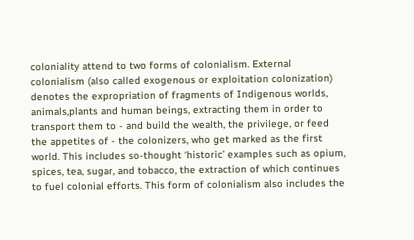coloniality attend to two forms of colonialism. External colonialism (also called exogenous or exploitation colonization) denotes the expropriation of fragments of Indigenous worlds, animals,plants and human beings, extracting them in order to transport them to - and build the wealth, the privilege, or feed the appetites of - the colonizers, who get marked as the first world. This includes so-thought ‘historic’ examples such as opium, spices, tea, sugar, and tobacco, the extraction of which continues to fuel colonial efforts. This form of colonialism also includes the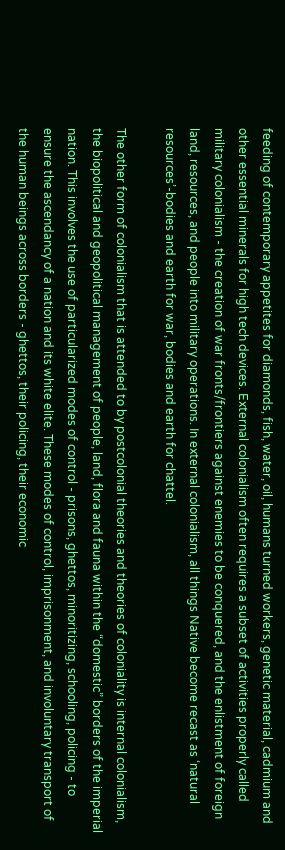feeding of contemporary appetites for diamonds, fish, water, oil, humans turned workers, genetic material, cadmium and other essential minerals for high tech devices. External colonialism often requires a subset of activities properly called military colonialism - the creation of war fronts/frontiers against enemies to be conquered, and the enlistment of foreign land, resources, and people into military operations. In external colonialism, all things Native become recast as ‘natural resources’-bodies and earth for war, bodies and earth for chattel.

The other form of colonialism that is attended to by postcolonial theories and theories of coloniality is internal colonialism, the biopolitical and geopolitical management of people, land, flora and fauna within the “domestic” borders of the imperial nation. This involves the use of particularized modes of control - prisons, ghettos, minoritizing, schooling, policing - to ensure the ascendancy of a nation and its white elite. These modes of control, imprisonment, and involuntary transport of the human beings across borders - ghettos, their policing, their economic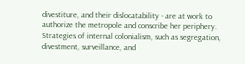divestiture, and their dislocatability - are at work to authorize the metropole and conscribe her periphery. Strategies of internal colonialism, such as segregation, divestment, surveillance, and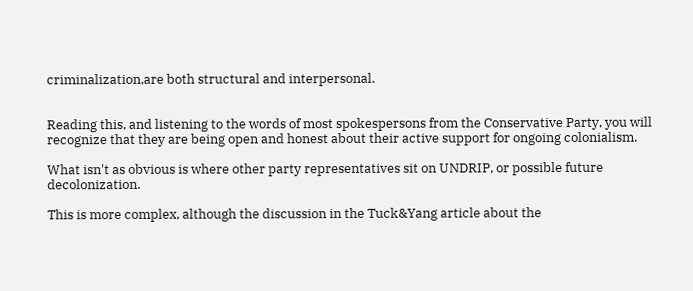criminalization,are both structural and interpersonal.


Reading this, and listening to the words of most spokespersons from the Conservative Party, you will recognize that they are being open and honest about their active support for ongoing colonialism.

What isn't as obvious is where other party representatives sit on UNDRIP, or possible future decolonization.

This is more complex, although the discussion in the Tuck&Yang article about the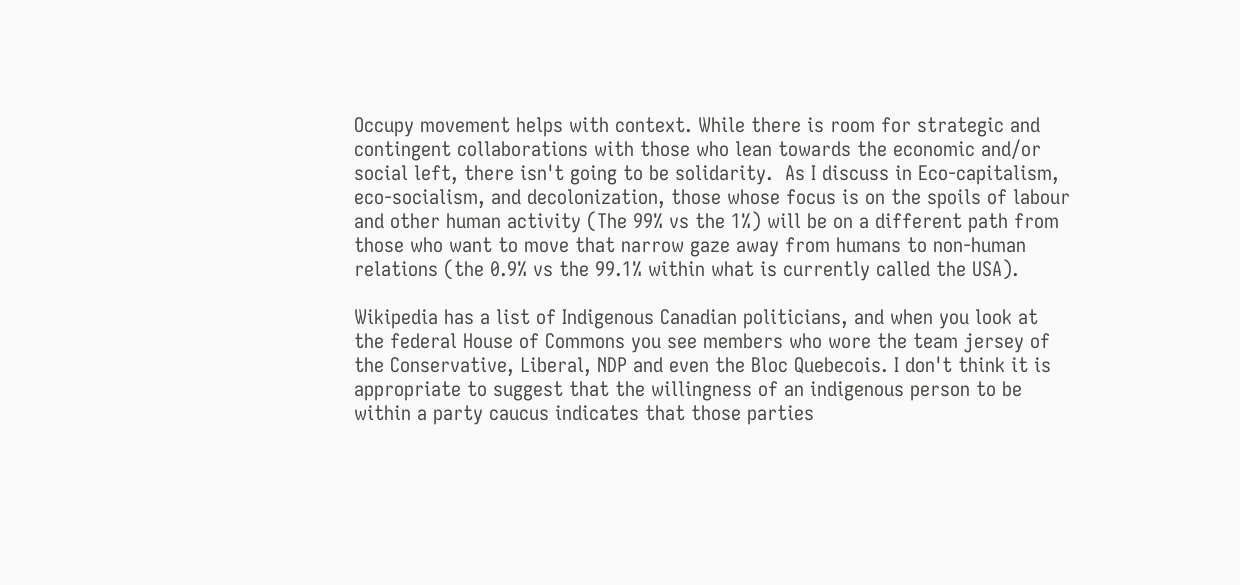Occupy movement helps with context. While there is room for strategic and contingent collaborations with those who lean towards the economic and/or social left, there isn't going to be solidarity.  As I discuss in Eco-capitalism, eco-socialism, and decolonization, those whose focus is on the spoils of labour and other human activity (The 99% vs the 1%) will be on a different path from those who want to move that narrow gaze away from humans to non-human relations (the 0.9% vs the 99.1% within what is currently called the USA).

Wikipedia has a list of Indigenous Canadian politicians, and when you look at the federal House of Commons you see members who wore the team jersey of the Conservative, Liberal, NDP and even the Bloc Quebecois. I don't think it is appropriate to suggest that the willingness of an indigenous person to be within a party caucus indicates that those parties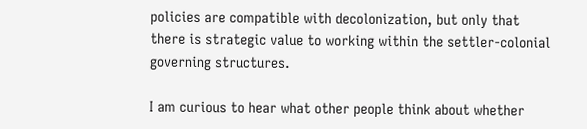policies are compatible with decolonization, but only that there is strategic value to working within the settler-colonial governing structures.

I am curious to hear what other people think about whether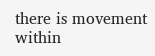there is movement within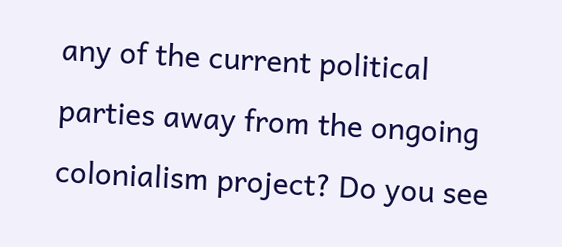any of the current political parties away from the ongoing colonialism project? Do you see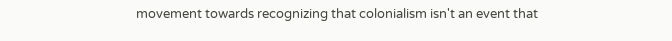movement towards recognizing that colonialism isn't an event that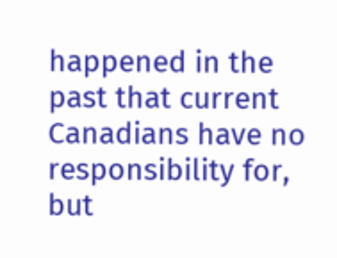happened in the past that current Canadians have no responsibility for, but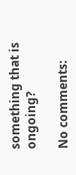something that is ongoing?

No comments: